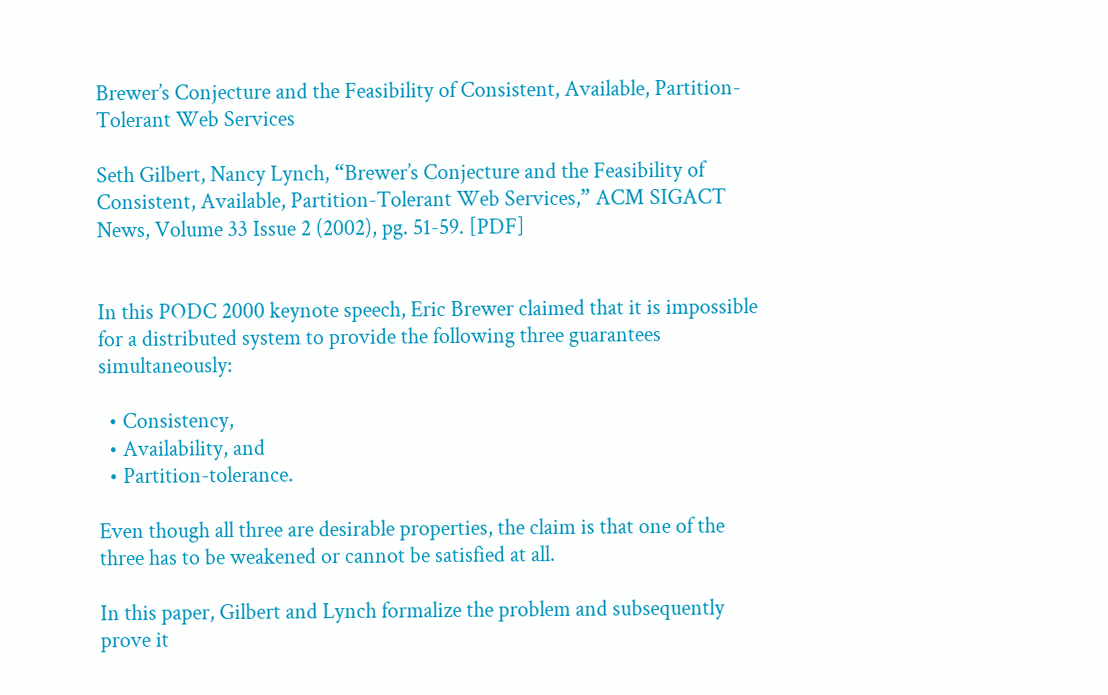Brewer’s Conjecture and the Feasibility of Consistent, Available, Partition-Tolerant Web Services

Seth Gilbert, Nancy Lynch, “Brewer’s Conjecture and the Feasibility of Consistent, Available, Partition-Tolerant Web Services,” ACM SIGACT News, Volume 33 Issue 2 (2002), pg. 51-59. [PDF]


In this PODC 2000 keynote speech, Eric Brewer claimed that it is impossible for a distributed system to provide the following three guarantees simultaneously:

  • Consistency,
  • Availability, and
  • Partition-tolerance.

Even though all three are desirable properties, the claim is that one of the three has to be weakened or cannot be satisfied at all.

In this paper, Gilbert and Lynch formalize the problem and subsequently prove it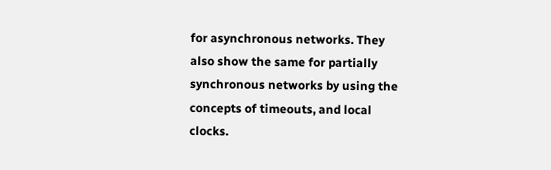for asynchronous networks. They also show the same for partially synchronous networks by using the concepts of timeouts, and local clocks.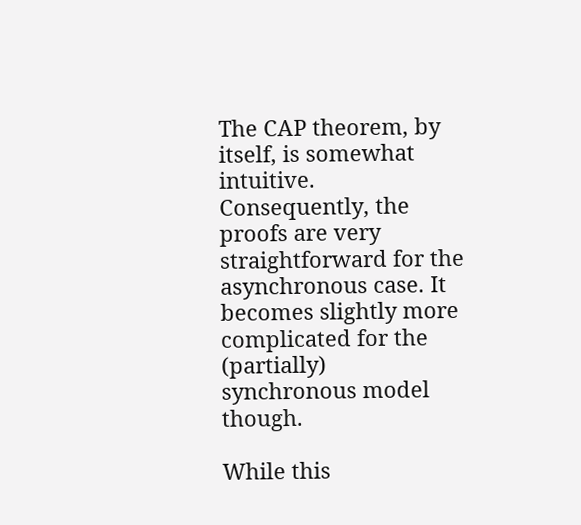The CAP theorem, by itself, is somewhat intuitive. Consequently, the proofs are very straightforward for the asynchronous case. It becomes slightly more complicated for the (partially) synchronous model though.

While this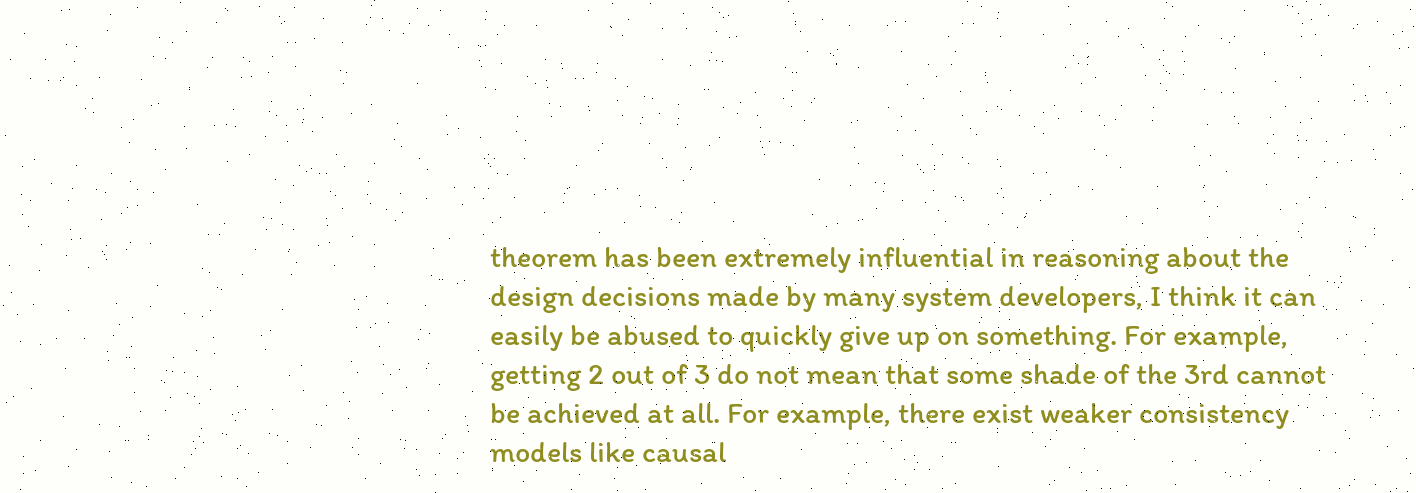theorem has been extremely influential in reasoning about the design decisions made by many system developers, I think it can easily be abused to quickly give up on something. For example, getting 2 out of 3 do not mean that some shade of the 3rd cannot be achieved at all. For example, there exist weaker consistency models like causal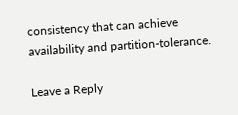consistency that can achieve availability and partition-tolerance.

Leave a Reply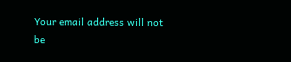Your email address will not be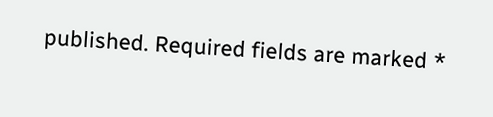published. Required fields are marked *